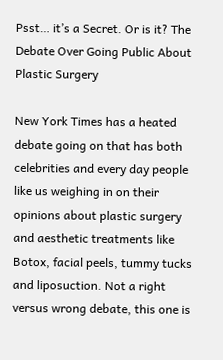Psst… it’s a Secret. Or is it? The Debate Over Going Public About Plastic Surgery

New York Times has a heated debate going on that has both celebrities and every day people like us weighing in on their opinions about plastic surgery and aesthetic treatments like Botox, facial peels, tummy tucks and liposuction. Not a right versus wrong debate, this one is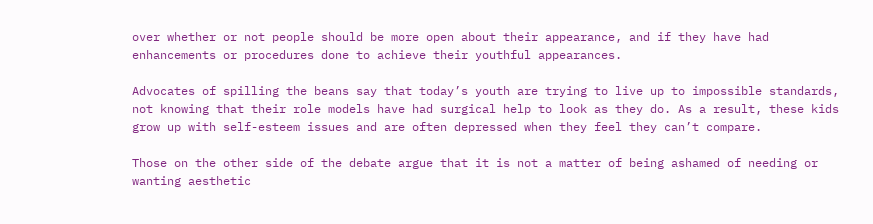over whether or not people should be more open about their appearance, and if they have had enhancements or procedures done to achieve their youthful appearances.

Advocates of spilling the beans say that today’s youth are trying to live up to impossible standards, not knowing that their role models have had surgical help to look as they do. As a result, these kids grow up with self-esteem issues and are often depressed when they feel they can’t compare.

Those on the other side of the debate argue that it is not a matter of being ashamed of needing or wanting aesthetic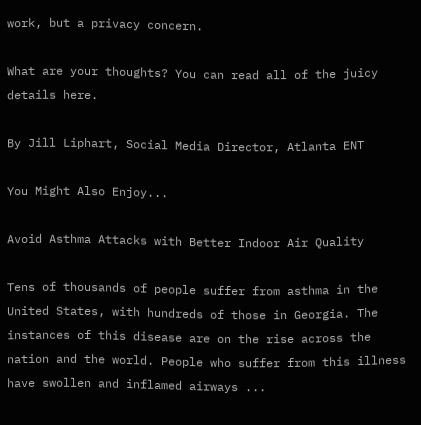work, but a privacy concern.

What are your thoughts? You can read all of the juicy details here.

By Jill Liphart, Social Media Director, Atlanta ENT

You Might Also Enjoy...

Avoid Asthma Attacks with Better Indoor Air Quality

Tens of thousands of people suffer from asthma in the United States, with hundreds of those in Georgia. The instances of this disease are on the rise across the nation and the world. People who suffer from this illness have swollen and inflamed airways ...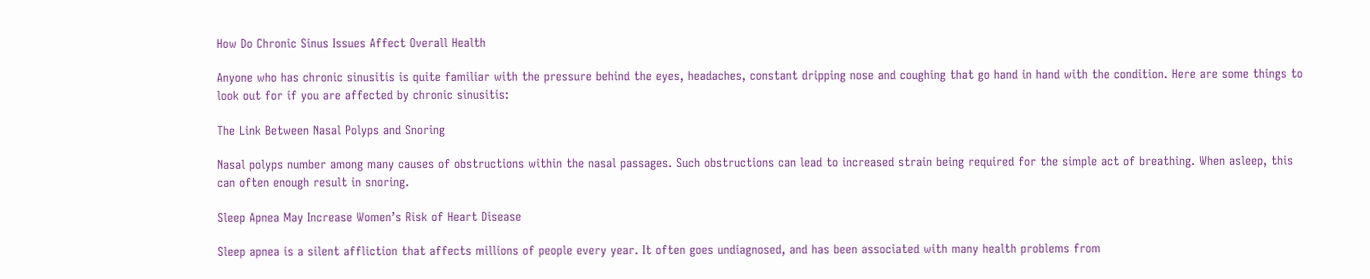How Do Chronic Sinus Issues Affect Overall Health

Anyone who has chronic sinusitis is quite familiar with the pressure behind the eyes, headaches, constant dripping nose and coughing that go hand in hand with the condition. Here are some things to look out for if you are affected by chronic sinusitis:

The Link Between Nasal Polyps and Snoring

Nasal polyps number among many causes of obstructions within the nasal passages. Such obstructions can lead to increased strain being required for the simple act of breathing. When asleep, this can often enough result in snoring.

Sleep Apnea May Increase Women’s Risk of Heart Disease

Sleep apnea is a silent affliction that affects millions of people every year. It often goes undiagnosed, and has been associated with many health problems from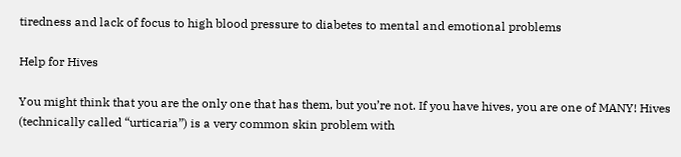tiredness and lack of focus to high blood pressure to diabetes to mental and emotional problems

Help for Hives

You might think that you are the only one that has them, but you’re not. If you have hives, you are one of MANY! Hives (technically called “urticaria”) is a very common skin problem with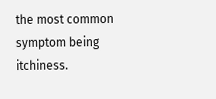the most common symptom being itchiness.